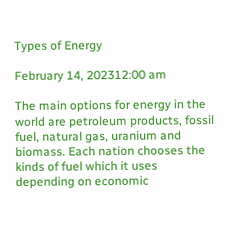Types of Energy

February 14, 202312:00 am

The main options for energy in the world are petroleum products, fossil fuel, natural gas, uranium and biomass. Each nation chooses the kinds of fuel which it uses depending on economic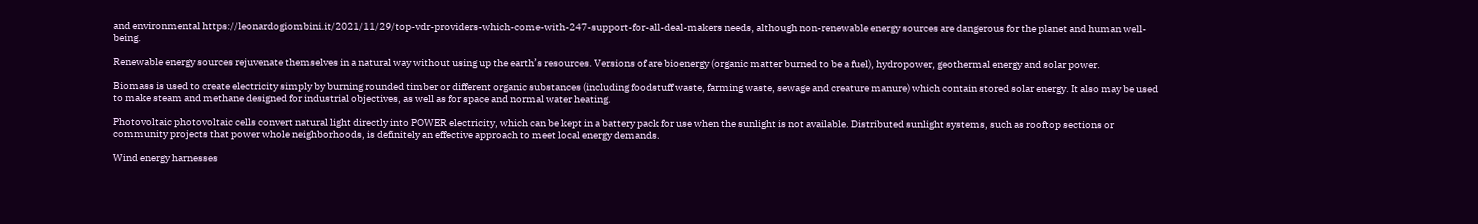and environmental https://leonardogiombini.it/2021/11/29/top-vdr-providers-which-come-with-247-support-for-all-deal-makers needs, although non-renewable energy sources are dangerous for the planet and human well-being.

Renewable energy sources rejuvenate themselves in a natural way without using up the earth’s resources. Versions of are bioenergy (organic matter burned to be a fuel), hydropower, geothermal energy and solar power.

Biomass is used to create electricity simply by burning rounded timber or different organic substances (including foodstuff waste, farming waste, sewage and creature manure) which contain stored solar energy. It also may be used to make steam and methane designed for industrial objectives, as well as for space and normal water heating.

Photovoltaic photovoltaic cells convert natural light directly into POWER electricity, which can be kept in a battery pack for use when the sunlight is not available. Distributed sunlight systems, such as rooftop sections or community projects that power whole neighborhoods, is definitely an effective approach to meet local energy demands.

Wind energy harnesses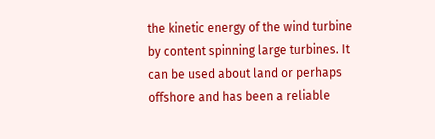the kinetic energy of the wind turbine by content spinning large turbines. It can be used about land or perhaps offshore and has been a reliable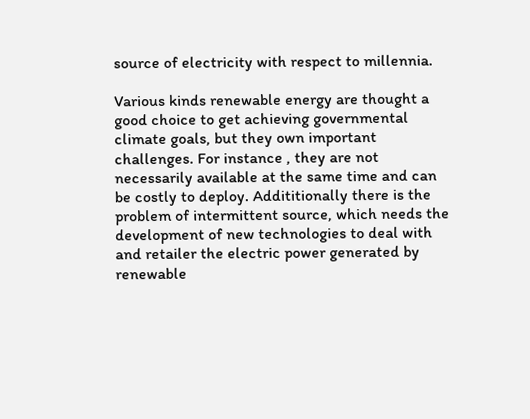source of electricity with respect to millennia.

Various kinds renewable energy are thought a good choice to get achieving governmental climate goals, but they own important challenges. For instance , they are not necessarily available at the same time and can be costly to deploy. Addititionally there is the problem of intermittent source, which needs the development of new technologies to deal with and retailer the electric power generated by renewable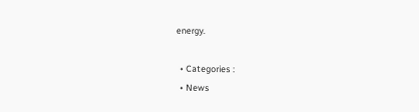energy.

  • Categories :
  • News